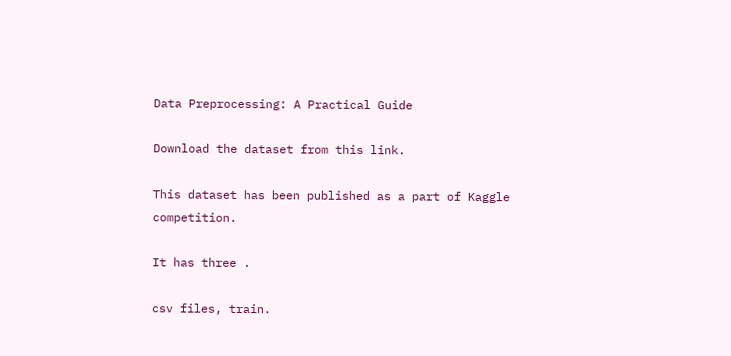Data Preprocessing: A Practical Guide

Download the dataset from this link.

This dataset has been published as a part of Kaggle competition.

It has three .

csv files, train.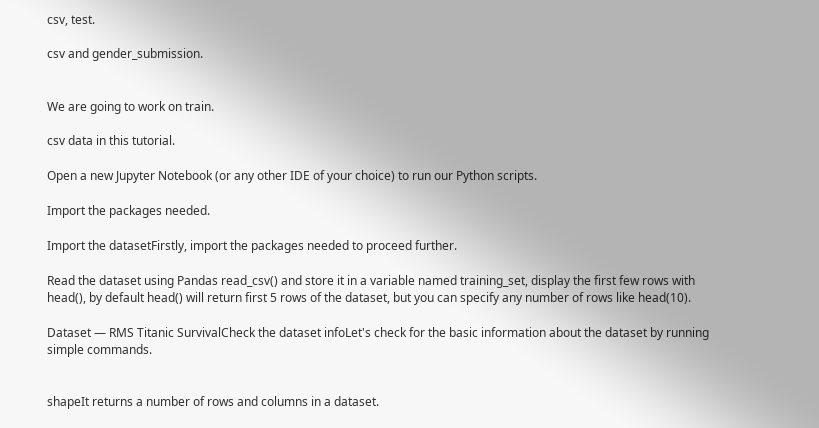csv, test.

csv and gender_submission.


We are going to work on train.

csv data in this tutorial.

Open a new Jupyter Notebook (or any other IDE of your choice) to run our Python scripts.

Import the packages needed.

Import the datasetFirstly, import the packages needed to proceed further.

Read the dataset using Pandas read_csv() and store it in a variable named training_set, display the first few rows with head(), by default head() will return first 5 rows of the dataset, but you can specify any number of rows like head(10).

Dataset — RMS Titanic SurvivalCheck the dataset infoLet's check for the basic information about the dataset by running simple commands.


shapeIt returns a number of rows and columns in a dataset.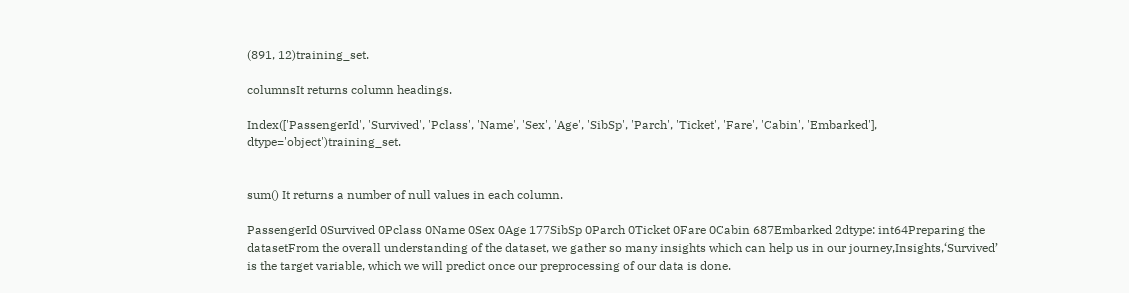(891, 12)training_set.

columnsIt returns column headings.

Index(['PassengerId', 'Survived', 'Pclass', 'Name', 'Sex', 'Age', 'SibSp', 'Parch', 'Ticket', 'Fare', 'Cabin', 'Embarked'], dtype='object')training_set.


sum() It returns a number of null values in each column.

PassengerId 0Survived 0Pclass 0Name 0Sex 0Age 177SibSp 0Parch 0Ticket 0Fare 0Cabin 687Embarked 2dtype: int64Preparing the datasetFrom the overall understanding of the dataset, we gather so many insights which can help us in our journey,Insights,‘Survived’ is the target variable, which we will predict once our preprocessing of our data is done.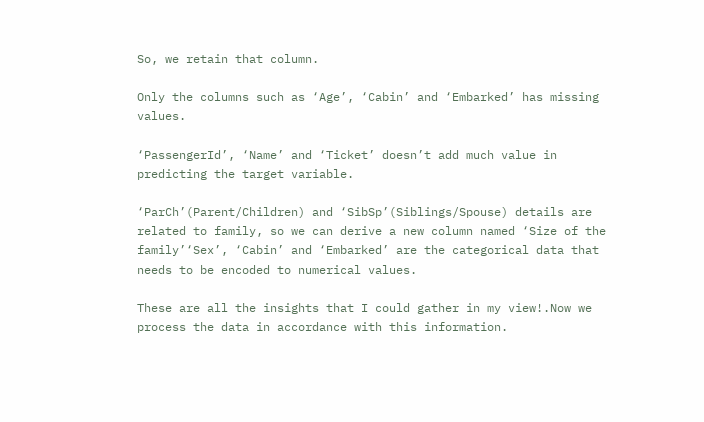So, we retain that column.

Only the columns such as ‘Age’, ‘Cabin’ and ‘Embarked’ has missing values.

‘PassengerId’, ‘Name’ and ‘Ticket’ doesn’t add much value in predicting the target variable.

‘ParCh’(Parent/Children) and ‘SibSp’(Siblings/Spouse) details are related to family, so we can derive a new column named ‘Size of the family’‘Sex’, ‘Cabin’ and ‘Embarked’ are the categorical data that needs to be encoded to numerical values.

These are all the insights that I could gather in my view!.Now we process the data in accordance with this information.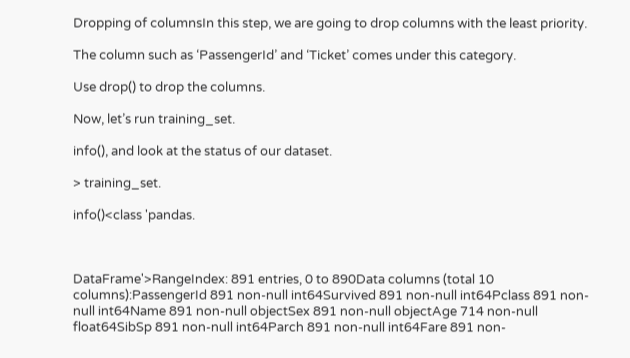Dropping of columnsIn this step, we are going to drop columns with the least priority.

The column such as ‘PassengerId’ and ‘Ticket’ comes under this category.

Use drop() to drop the columns.

Now, let’s run training_set.

info(), and look at the status of our dataset.

> training_set.

info()<class 'pandas.



DataFrame'>RangeIndex: 891 entries, 0 to 890Data columns (total 10 columns):PassengerId 891 non-null int64Survived 891 non-null int64Pclass 891 non-null int64Name 891 non-null objectSex 891 non-null objectAge 714 non-null float64SibSp 891 non-null int64Parch 891 non-null int64Fare 891 non-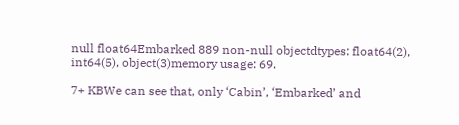null float64Embarked 889 non-null objectdtypes: float64(2), int64(5), object(3)memory usage: 69.

7+ KBWe can see that, only ‘Cabin’, ‘Embarked’ and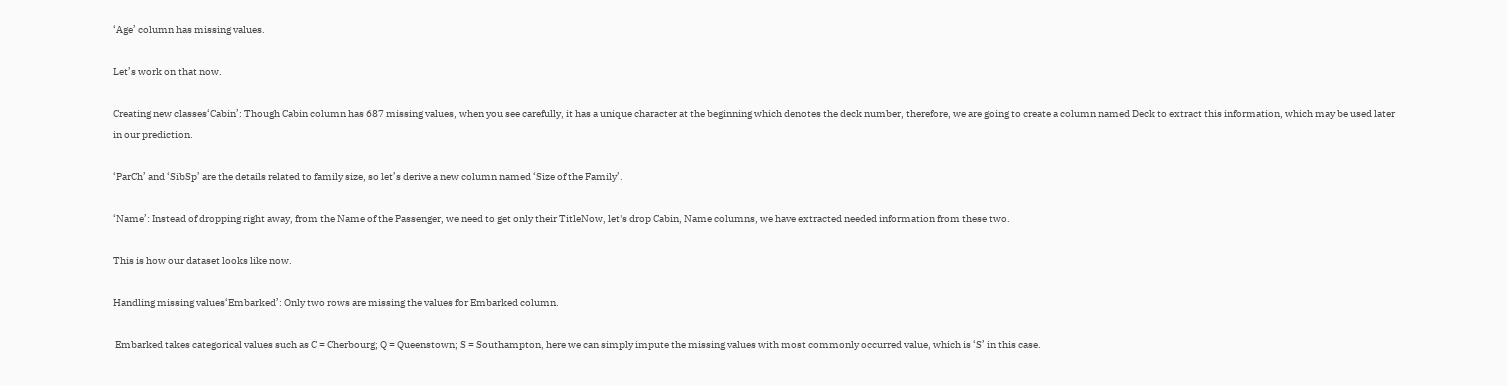‘Age’ column has missing values.

Let’s work on that now.

Creating new classes‘Cabin’: Though Cabin column has 687 missing values, when you see carefully, it has a unique character at the beginning which denotes the deck number, therefore, we are going to create a column named Deck to extract this information, which may be used later in our prediction.

‘ParCh’ and ‘SibSp’ are the details related to family size, so let’s derive a new column named ‘Size of the Family’.

‘Name’: Instead of dropping right away, from the Name of the Passenger, we need to get only their TitleNow, let's drop Cabin, Name columns, we have extracted needed information from these two.

This is how our dataset looks like now.

Handling missing values‘Embarked’: Only two rows are missing the values for Embarked column.

 Embarked takes categorical values such as C = Cherbourg; Q = Queenstown; S = Southampton, here we can simply impute the missing values with most commonly occurred value, which is ‘S’ in this case.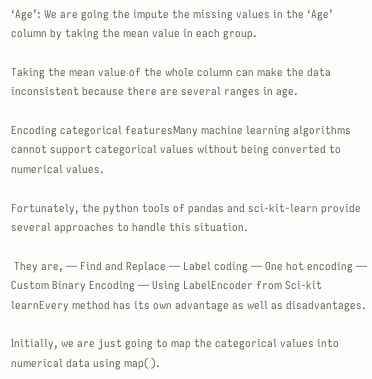‘Age’: We are going the impute the missing values in the ‘Age’ column by taking the mean value in each group.

Taking the mean value of the whole column can make the data inconsistent because there are several ranges in age.

Encoding categorical featuresMany machine learning algorithms cannot support categorical values without being converted to numerical values.

Fortunately, the python tools of pandas and sci-kit-learn provide several approaches to handle this situation.

 They are, — Find and Replace — Label coding — One hot encoding — Custom Binary Encoding — Using LabelEncoder from Sci-kit learnEvery method has its own advantage as well as disadvantages.

Initially, we are just going to map the categorical values into numerical data using map().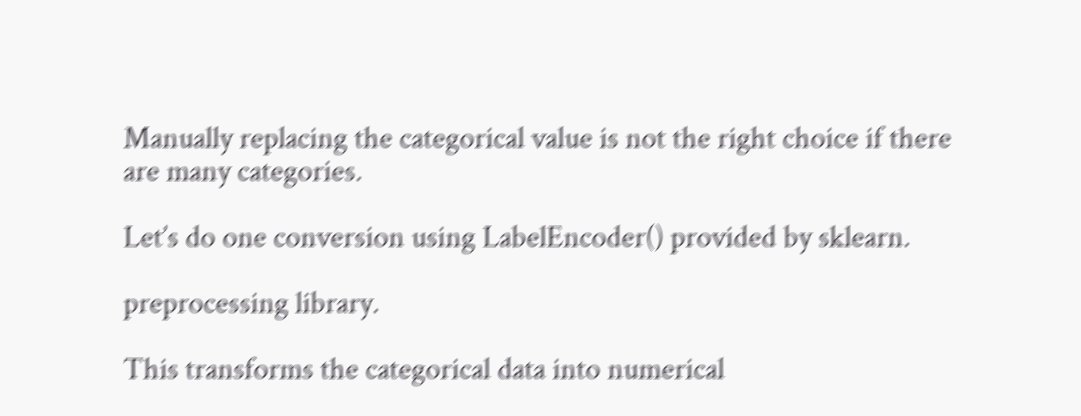Manually replacing the categorical value is not the right choice if there are many categories.

Let’s do one conversion using LabelEncoder() provided by sklearn.

preprocessing library.

This transforms the categorical data into numerical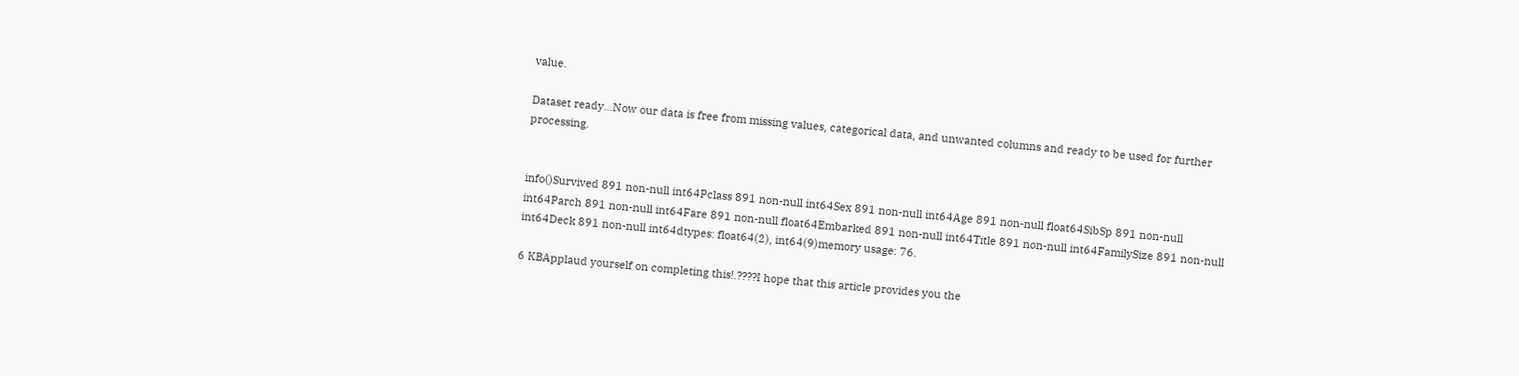value.

Dataset ready…Now our data is free from missing values, categorical data, and unwanted columns and ready to be used for further processing.


info()Survived 891 non-null int64Pclass 891 non-null int64Sex 891 non-null int64Age 891 non-null float64SibSp 891 non-null int64Parch 891 non-null int64Fare 891 non-null float64Embarked 891 non-null int64Title 891 non-null int64FamilySize 891 non-null int64Deck 891 non-null int64dtypes: float64(2), int64(9)memory usage: 76.

6 KBApplaud yourself on completing this!.????I hope that this article provides you the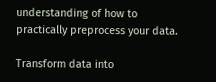understanding of how to practically preprocess your data.

Transform data into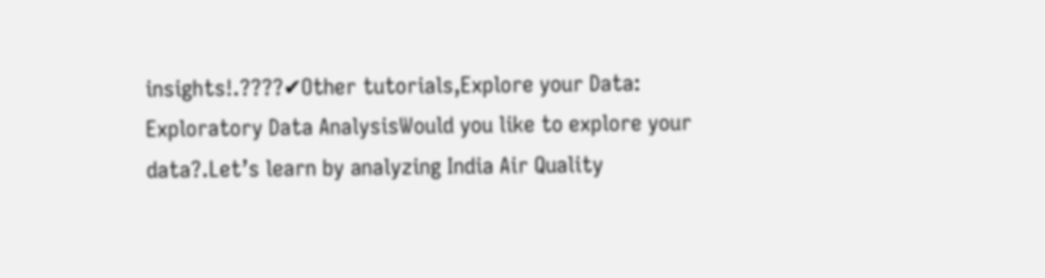insights!.????✔Other tutorials,Explore your Data: Exploratory Data AnalysisWould you like to explore your data?.Let’s learn by analyzing India Air Quality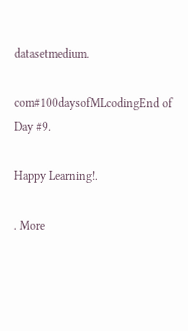datasetmedium.

com#100daysofMLcodingEnd of Day #9.

Happy Learning!.

. More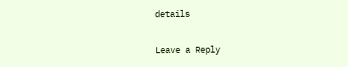details

Leave a Reply